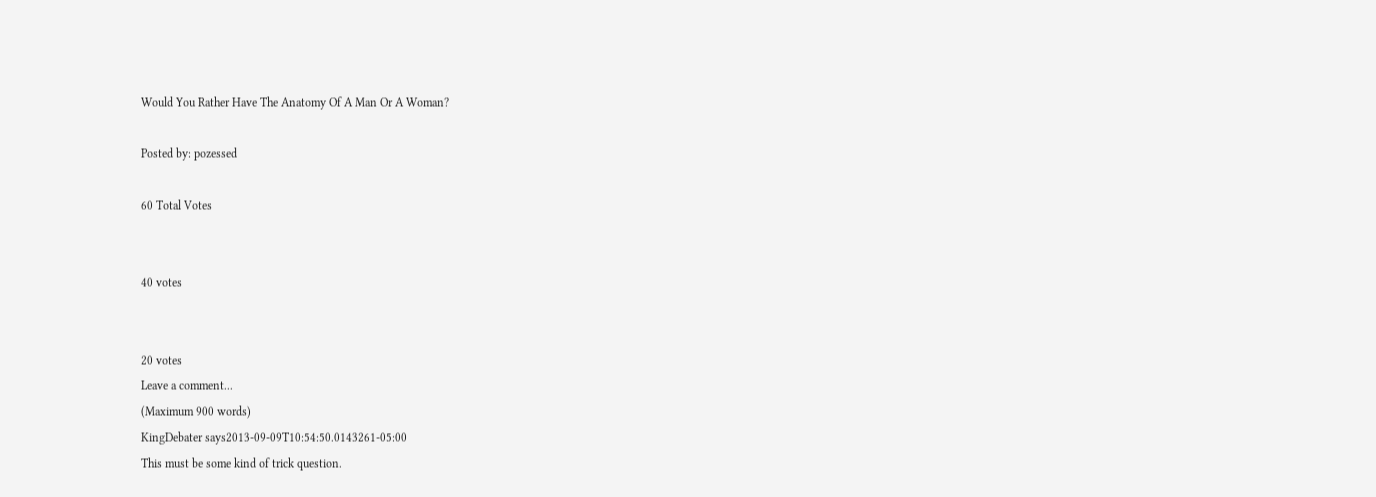Would You Rather Have The Anatomy Of A Man Or A Woman?

Posted by: pozessed

60 Total Votes


40 votes


20 votes
Leave a comment...
(Maximum 900 words)
KingDebater says2013-09-09T10:54:50.0143261-05:00
This must be some kind of trick question.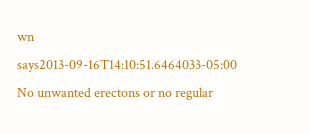wn says2013-09-16T14:10:51.6464033-05:00
No unwanted erectons or no regular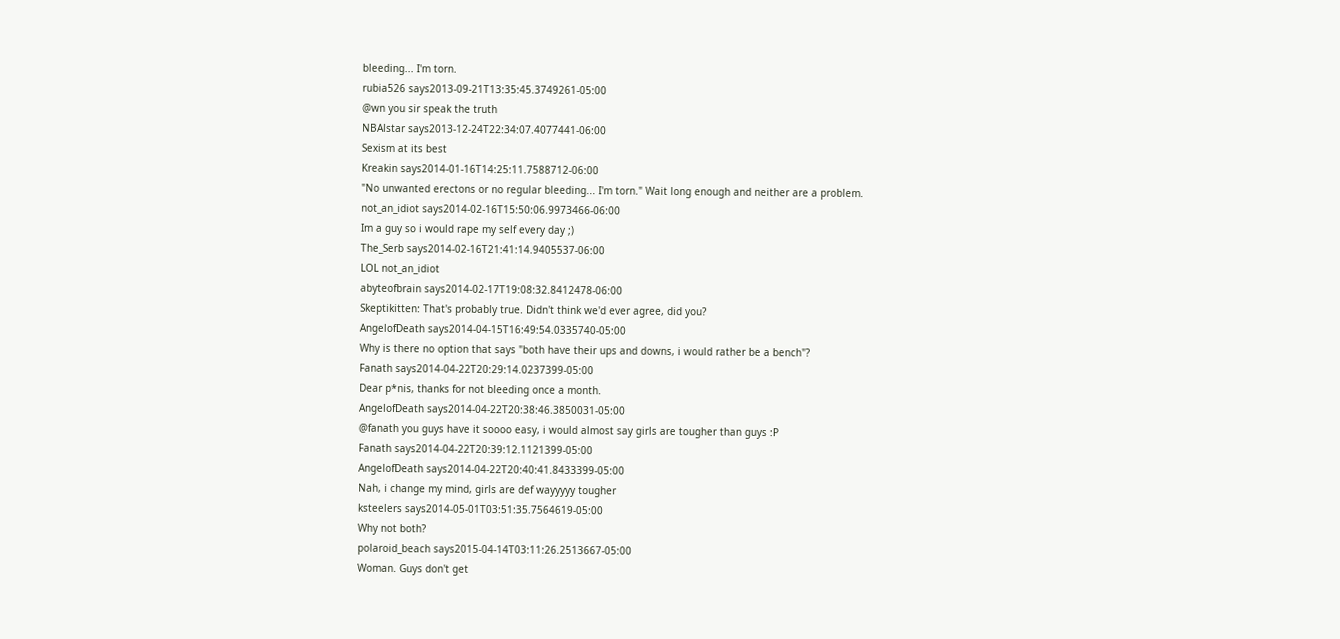bleeding... I'm torn.
rubia526 says2013-09-21T13:35:45.3749261-05:00
@wn you sir speak the truth
NBAlstar says2013-12-24T22:34:07.4077441-06:00
Sexism at its best
Kreakin says2014-01-16T14:25:11.7588712-06:00
"No unwanted erectons or no regular bleeding... I'm torn." Wait long enough and neither are a problem.
not_an_idiot says2014-02-16T15:50:06.9973466-06:00
Im a guy so i would rape my self every day ;)
The_Serb says2014-02-16T21:41:14.9405537-06:00
LOL not_an_idiot
abyteofbrain says2014-02-17T19:08:32.8412478-06:00
Skeptikitten: That's probably true. Didn't think we'd ever agree, did you?
AngelofDeath says2014-04-15T16:49:54.0335740-05:00
Why is there no option that says "both have their ups and downs, i would rather be a bench"?
Fanath says2014-04-22T20:29:14.0237399-05:00
Dear p*nis, thanks for not bleeding once a month.
AngelofDeath says2014-04-22T20:38:46.3850031-05:00
@fanath you guys have it soooo easy, i would almost say girls are tougher than guys :P
Fanath says2014-04-22T20:39:12.1121399-05:00
AngelofDeath says2014-04-22T20:40:41.8433399-05:00
Nah, i change my mind, girls are def wayyyyy tougher
ksteelers says2014-05-01T03:51:35.7564619-05:00
Why not both?
polaroid_beach says2015-04-14T03:11:26.2513667-05:00
Woman. Guys don't get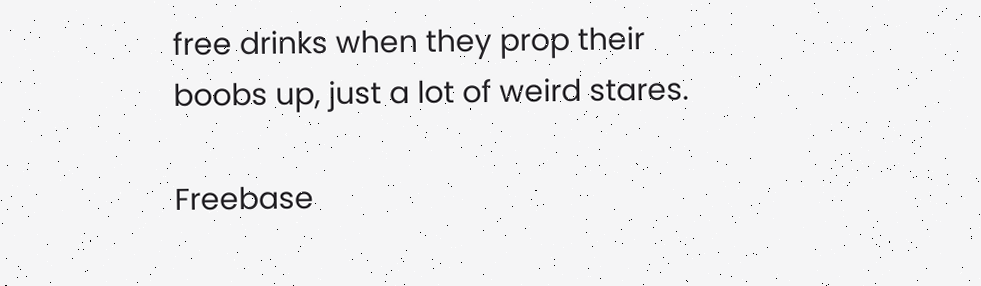free drinks when they prop their boobs up, just a lot of weird stares.

Freebase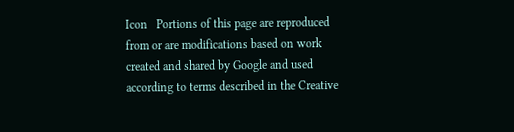Icon   Portions of this page are reproduced from or are modifications based on work created and shared by Google and used according to terms described in the Creative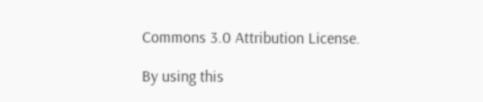Commons 3.0 Attribution License.

By using this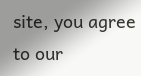site, you agree to our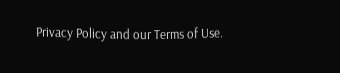Privacy Policy and our Terms of Use.